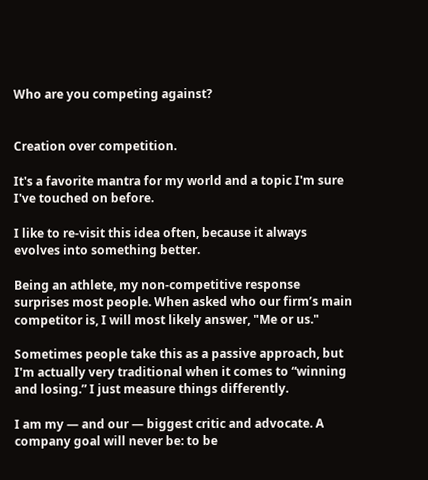Who are you competing against?


Creation over competition.

It's a favorite mantra for my world and a topic I'm sure I've touched on before.

I like to re-visit this idea often, because it always evolves into something better.

Being an athlete, my non-competitive response surprises most people. When asked who our firm’s main competitor is, I will most likely answer, "Me or us."

Sometimes people take this as a passive approach, but I'm actually very traditional when it comes to “winning and losing.” I just measure things differently.

I am my — and our — biggest critic and advocate. A company goal will never be: to be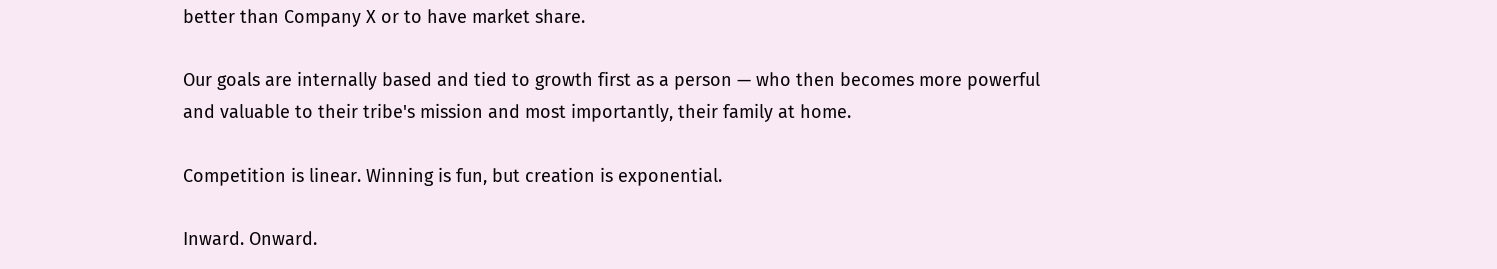better than Company X or to have market share.

Our goals are internally based and tied to growth first as a person — who then becomes more powerful and valuable to their tribe's mission and most importantly, their family at home.

Competition is linear. Winning is fun, but creation is exponential.

Inward. Onward.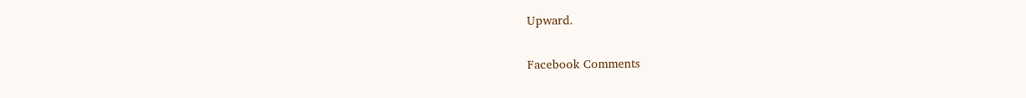Upward.

Facebook Comments